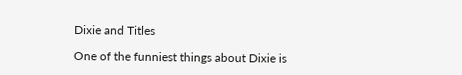Dixie and Titles

One of the funniest things about Dixie is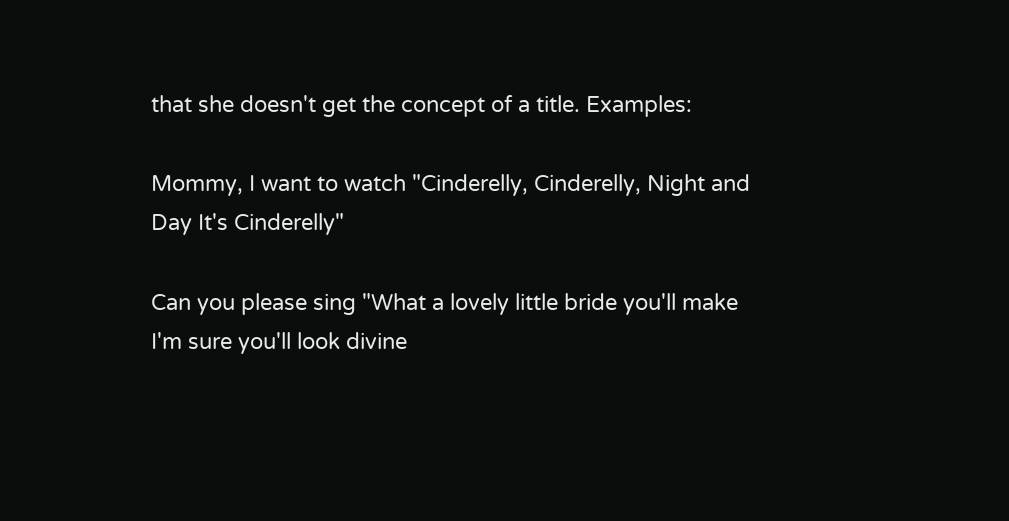that she doesn't get the concept of a title. Examples:

Mommy, I want to watch "Cinderelly, Cinderelly, Night and Day It's Cinderelly"

Can you please sing "What a lovely little bride you'll make I'm sure you'll look divine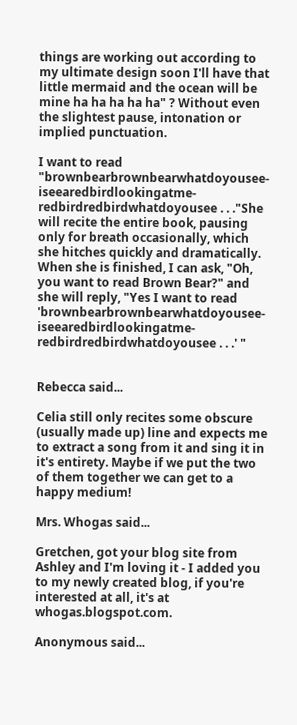things are working out according to my ultimate design soon I'll have that little mermaid and the ocean will be mine ha ha ha ha ha" ? Without even the slightest pause, intonation or implied punctuation.

I want to read "brownbearbrownbearwhatdoyousee-iseearedbirdlookingatme-redbirdredbirdwhatdoyousee . . ."She will recite the entire book, pausing only for breath occasionally, which she hitches quickly and dramatically. When she is finished, I can ask, "Oh, you want to read Brown Bear?" and she will reply, "Yes I want to read 'brownbearbrownbearwhatdoyousee-iseearedbirdlookingatme-redbirdredbirdwhatdoyousee . . .' "


Rebecca said...

Celia still only recites some obscure (usually made up) line and expects me to extract a song from it and sing it in it's entirety. Maybe if we put the two of them together we can get to a happy medium!

Mrs. Whogas said...

Gretchen, got your blog site from Ashley and I'm loving it - I added you to my newly created blog, if you're interested at all, it's at whogas.blogspot.com.

Anonymous said...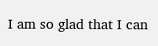I am so glad that I can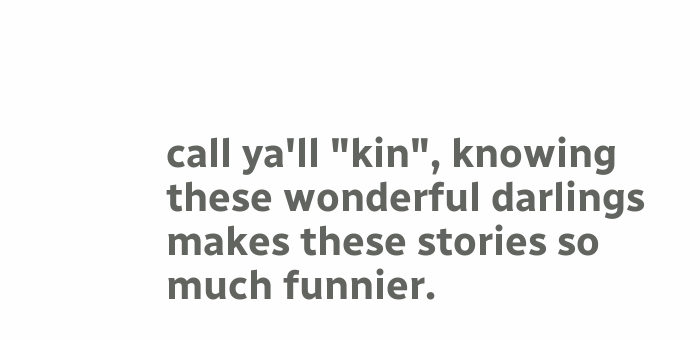call ya'll "kin", knowing these wonderful darlings makes these stories so much funnier.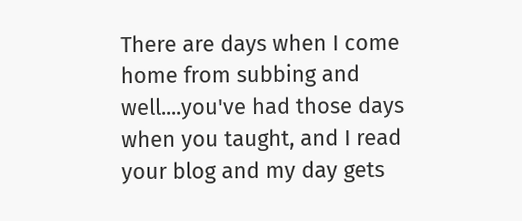There are days when I come home from subbing and well....you've had those days when you taught, and I read your blog and my day gets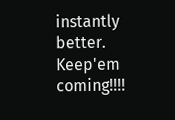instantly better. Keep'em coming!!!!